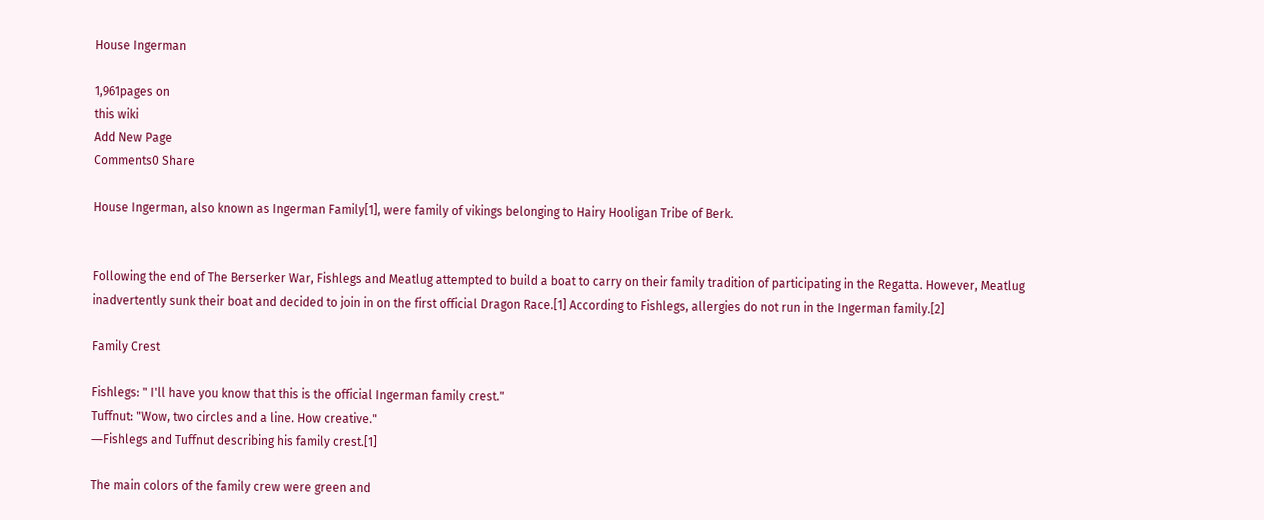House Ingerman

1,961pages on
this wiki
Add New Page
Comments0 Share

House Ingerman, also known as Ingerman Family[1], were family of vikings belonging to Hairy Hooligan Tribe of Berk.


Following the end of The Berserker War, Fishlegs and Meatlug attempted to build a boat to carry on their family tradition of participating in the Regatta. However, Meatlug inadvertently sunk their boat and decided to join in on the first official Dragon Race.[1] According to Fishlegs, allergies do not run in the Ingerman family.[2]

Family Crest

Fishlegs: " I'll have you know that this is the official Ingerman family crest."
Tuffnut: "Wow, two circles and a line. How creative."
―Fishlegs and Tuffnut describing his family crest.[1]

The main colors of the family crew were green and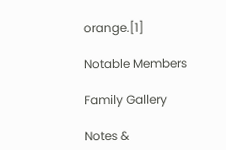orange.[1]

Notable Members

Family Gallery

Notes &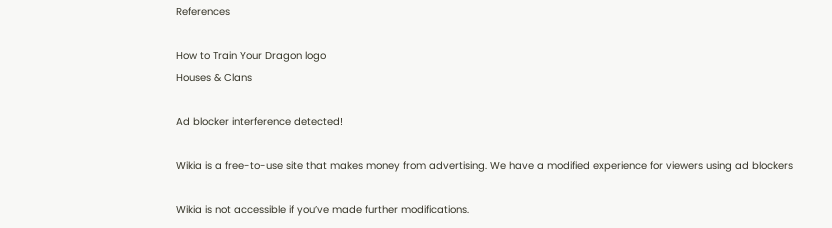References

How to Train Your Dragon logo
Houses & Clans

Ad blocker interference detected!

Wikia is a free-to-use site that makes money from advertising. We have a modified experience for viewers using ad blockers

Wikia is not accessible if you’ve made further modifications.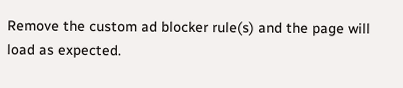Remove the custom ad blocker rule(s) and the page will load as expected.